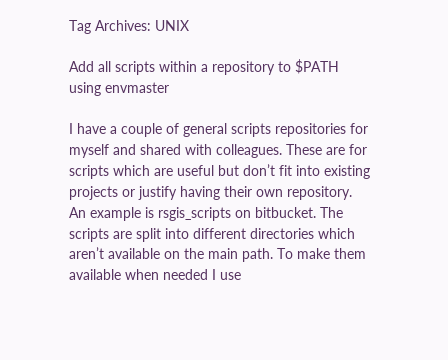Tag Archives: UNIX

Add all scripts within a repository to $PATH using envmaster

I have a couple of general scripts repositories for myself and shared with colleagues. These are for scripts which are useful but don’t fit into existing projects or justify having their own repository. An example is rsgis_scripts on bitbucket. The scripts are split into different directories which aren’t available on the main path. To make them available when needed I use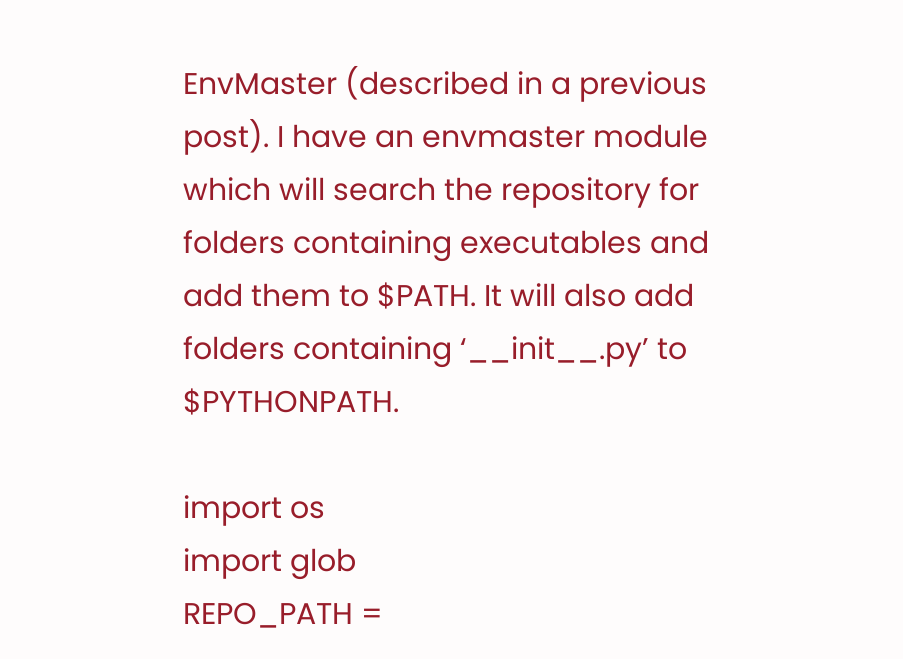EnvMaster (described in a previous post). I have an envmaster module which will search the repository for folders containing executables and add them to $PATH. It will also add folders containing ‘__init__.py’ to $PYTHONPATH.

import os
import glob
REPO_PATH =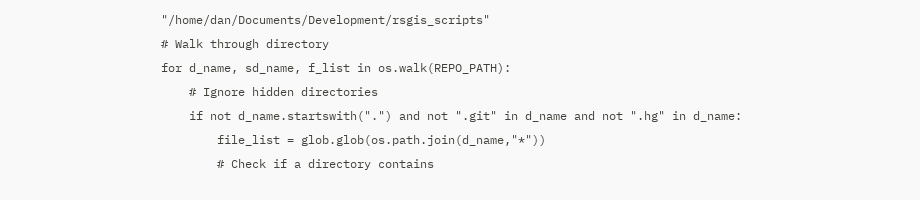"/home/dan/Documents/Development/rsgis_scripts"
# Walk through directory
for d_name, sd_name, f_list in os.walk(REPO_PATH):
    # Ignore hidden directories
    if not d_name.startswith(".") and not ".git" in d_name and not ".hg" in d_name:
        file_list = glob.glob(os.path.join(d_name,"*"))
        # Check if a directory contains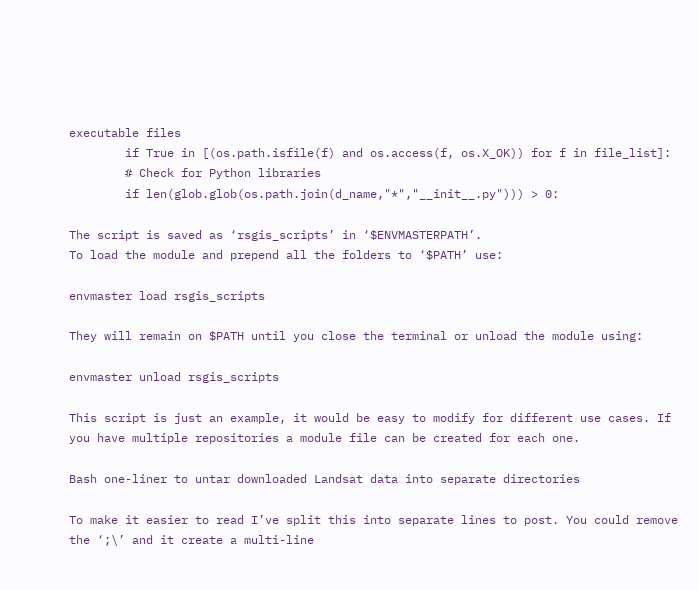executable files
        if True in [(os.path.isfile(f) and os.access(f, os.X_OK)) for f in file_list]:
        # Check for Python libraries
        if len(glob.glob(os.path.join(d_name,"*","__init__.py"))) > 0:

The script is saved as ‘rsgis_scripts’ in ‘$ENVMASTERPATH’.
To load the module and prepend all the folders to ‘$PATH’ use:

envmaster load rsgis_scripts

They will remain on $PATH until you close the terminal or unload the module using:

envmaster unload rsgis_scripts

This script is just an example, it would be easy to modify for different use cases. If you have multiple repositories a module file can be created for each one.

Bash one-liner to untar downloaded Landsat data into separate directories

To make it easier to read I’ve split this into separate lines to post. You could remove the ‘;\’ and it create a multi-line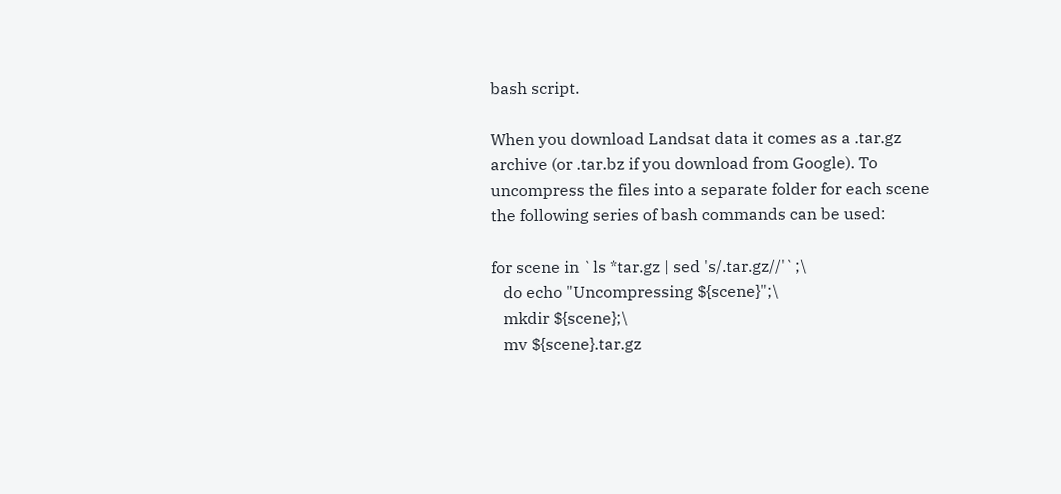bash script.

When you download Landsat data it comes as a .tar.gz archive (or .tar.bz if you download from Google). To uncompress the files into a separate folder for each scene the following series of bash commands can be used:

for scene in `ls *tar.gz | sed 's/.tar.gz//'`;\
   do echo "Uncompressing ${scene}";\
   mkdir ${scene};\
   mv ${scene}.tar.gz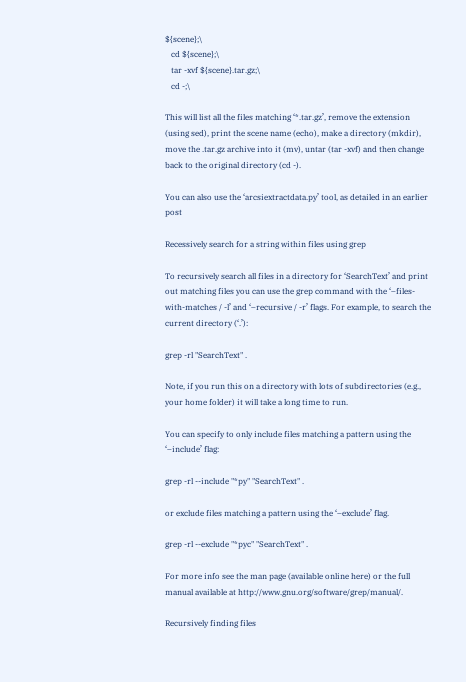${scene};\
   cd ${scene};\
   tar -xvf ${scene}.tar.gz;\
   cd -;\

This will list all the files matching ‘*.tar.gz’, remove the extension (using sed), print the scene name (echo), make a directory (mkdir), move the .tar.gz archive into it (mv), untar (tar -xvf) and then change back to the original directory (cd -).

You can also use the ‘arcsiextractdata.py’ tool, as detailed in an earlier post

Recessively search for a string within files using grep

To recursively search all files in a directory for ‘SearchText’ and print out matching files you can use the grep command with the ‘–files-with-matches / -l’ and ‘–recursive / -r’ flags. For example, to search the current directory (‘.’):

grep -rl "SearchText" .

Note, if you run this on a directory with lots of subdirectories (e.g., your home folder) it will take a long time to run.

You can specify to only include files matching a pattern using the ‘–include’ flag:

grep -rl --include "*py" "SearchText" .

or exclude files matching a pattern using the ‘–exclude’ flag.

grep -rl --exclude "*pyc" "SearchText" .

For more info see the man page (available online here) or the full manual available at http://www.gnu.org/software/grep/manual/.

Recursively finding files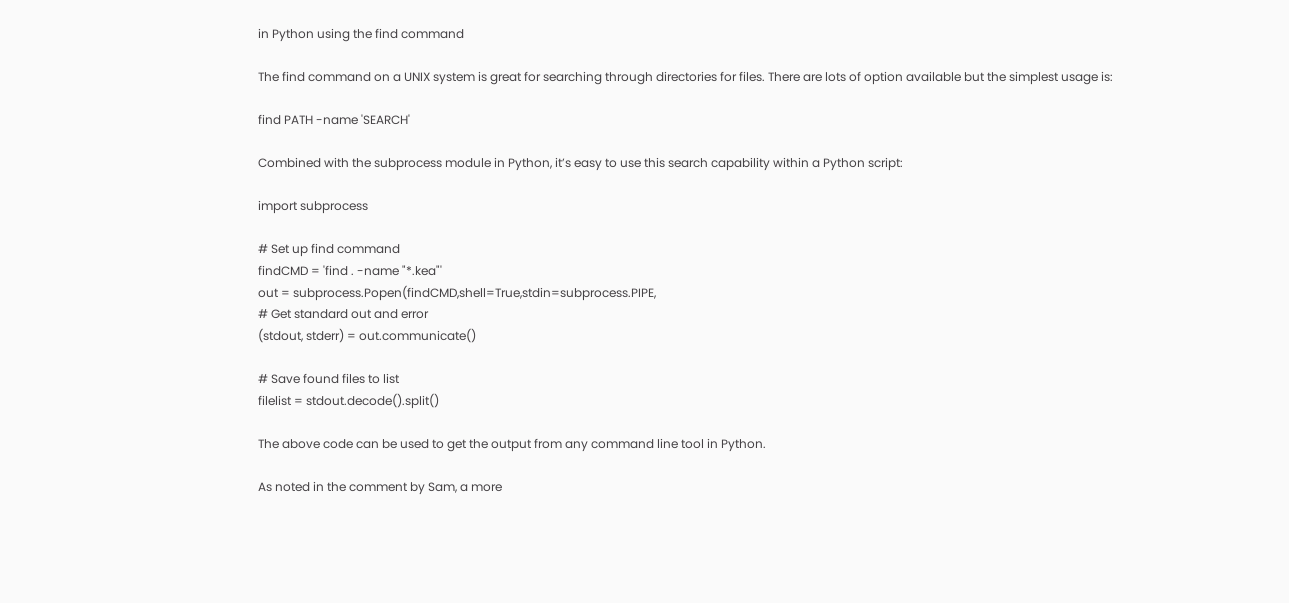in Python using the find command

The find command on a UNIX system is great for searching through directories for files. There are lots of option available but the simplest usage is:

find PATH -name 'SEARCH'

Combined with the subprocess module in Python, it’s easy to use this search capability within a Python script:

import subprocess

# Set up find command
findCMD = 'find . -name "*.kea"'
out = subprocess.Popen(findCMD,shell=True,stdin=subprocess.PIPE,
# Get standard out and error
(stdout, stderr) = out.communicate()

# Save found files to list
filelist = stdout.decode().split()

The above code can be used to get the output from any command line tool in Python.

As noted in the comment by Sam, a more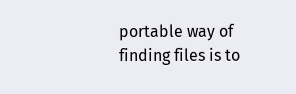portable way of finding files is to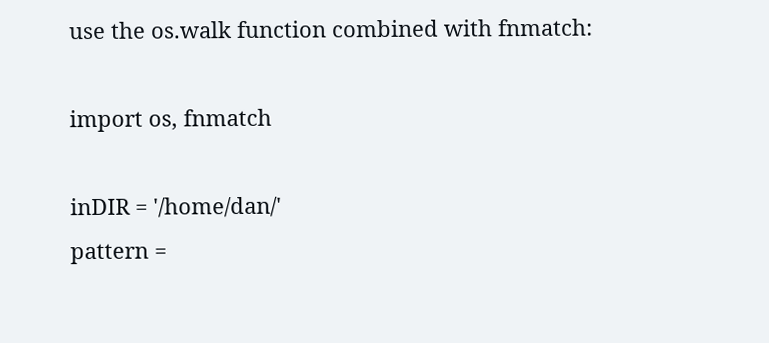use the os.walk function combined with fnmatch:

import os, fnmatch

inDIR = '/home/dan/'
pattern =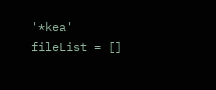'*kea'
fileList = []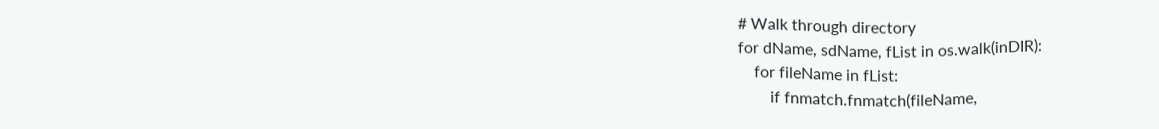# Walk through directory
for dName, sdName, fList in os.walk(inDIR):
    for fileName in fList:
        if fnmatch.fnmatch(fileName,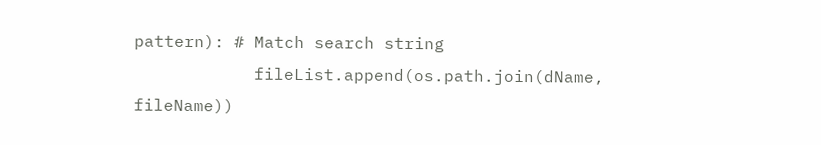pattern): # Match search string
            fileList.append(os.path.join(dName, fileName))